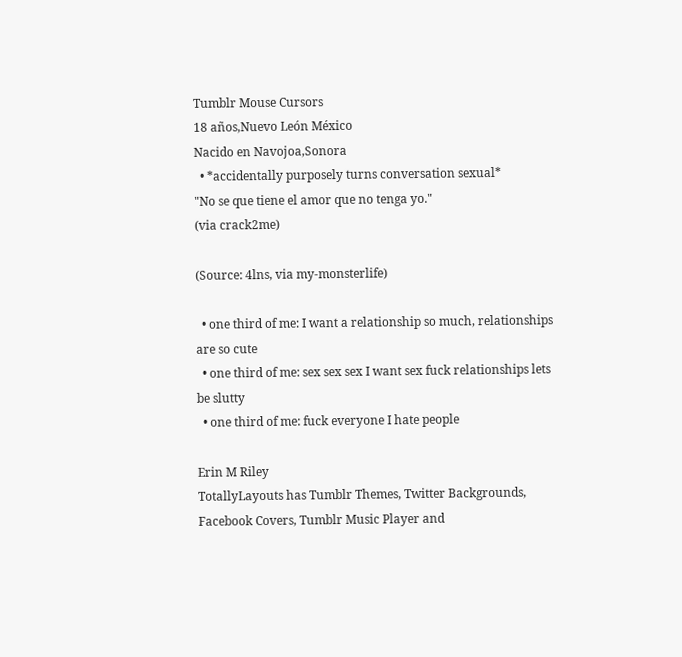Tumblr Mouse Cursors
18 años,Nuevo León México
Nacido en Navojoa,Sonora
  • *accidentally purposely turns conversation sexual*
"No se que tiene el amor que no tenga yo."
(via crack2me)

(Source: 4lns, via my-monsterlife)

  • one third of me: I want a relationship so much, relationships are so cute
  • one third of me: sex sex sex I want sex fuck relationships lets be slutty
  • one third of me: fuck everyone I hate people

Erin M Riley
TotallyLayouts has Tumblr Themes, Twitter Backgrounds, Facebook Covers, Tumblr Music Player and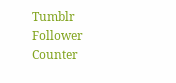Tumblr Follower Counter